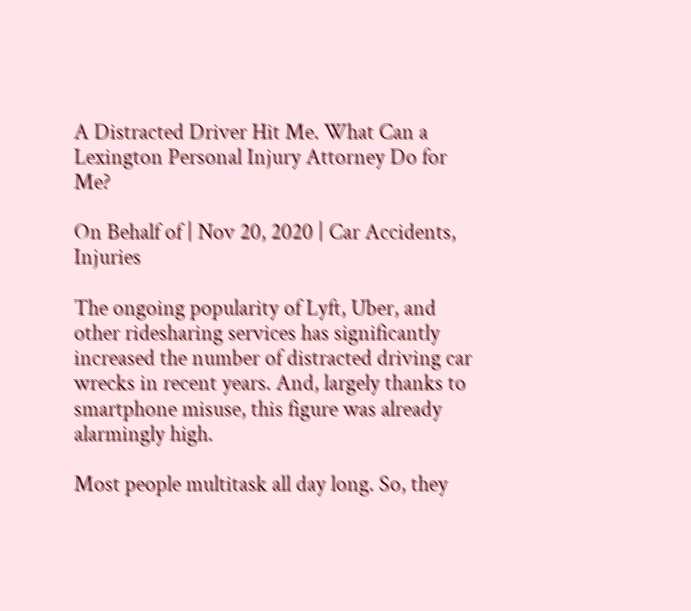A Distracted Driver Hit Me. What Can a Lexington Personal Injury Attorney Do for Me?

On Behalf of | Nov 20, 2020 | Car Accidents, Injuries

The ongoing popularity of Lyft, Uber, and other ridesharing services has significantly increased the number of distracted driving car wrecks in recent years. And, largely thanks to smartphone misuse, this figure was already alarmingly high.

Most people multitask all day long. So, they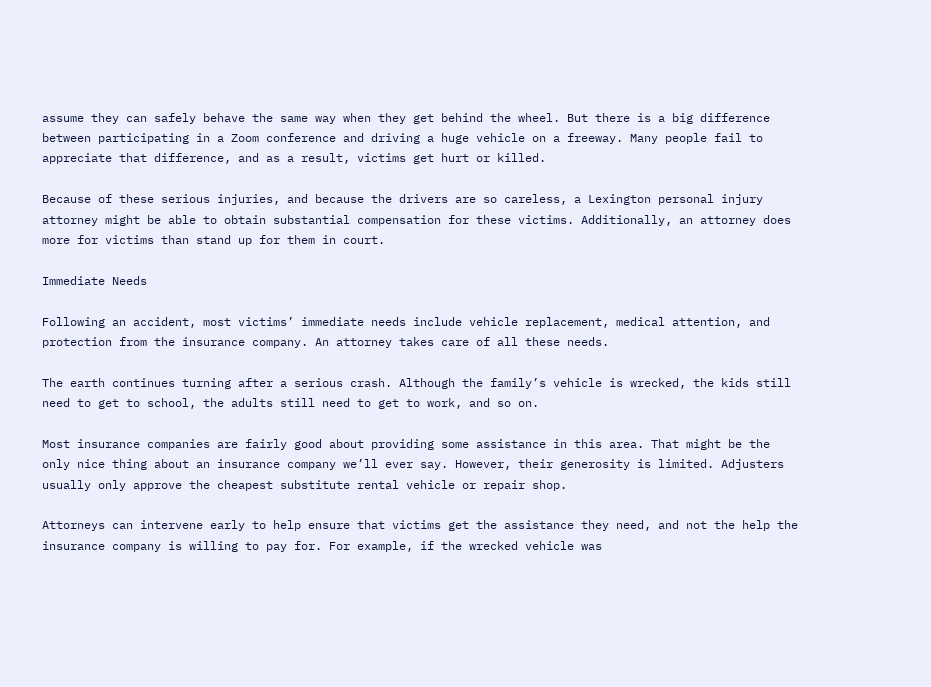assume they can safely behave the same way when they get behind the wheel. But there is a big difference between participating in a Zoom conference and driving a huge vehicle on a freeway. Many people fail to appreciate that difference, and as a result, victims get hurt or killed.

Because of these serious injuries, and because the drivers are so careless, a Lexington personal injury attorney might be able to obtain substantial compensation for these victims. Additionally, an attorney does more for victims than stand up for them in court.

Immediate Needs

Following an accident, most victims’ immediate needs include vehicle replacement, medical attention, and protection from the insurance company. An attorney takes care of all these needs.

The earth continues turning after a serious crash. Although the family’s vehicle is wrecked, the kids still need to get to school, the adults still need to get to work, and so on.

Most insurance companies are fairly good about providing some assistance in this area. That might be the only nice thing about an insurance company we’ll ever say. However, their generosity is limited. Adjusters usually only approve the cheapest substitute rental vehicle or repair shop.

Attorneys can intervene early to help ensure that victims get the assistance they need, and not the help the insurance company is willing to pay for. For example, if the wrecked vehicle was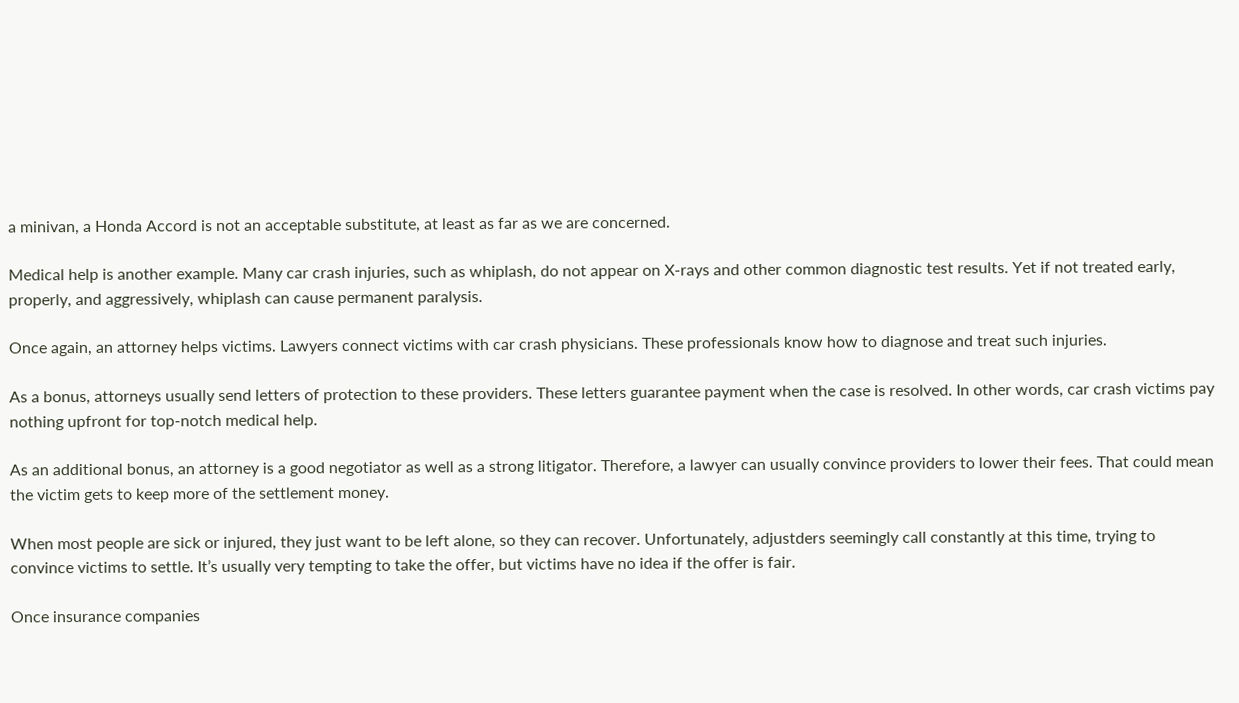a minivan, a Honda Accord is not an acceptable substitute, at least as far as we are concerned.

Medical help is another example. Many car crash injuries, such as whiplash, do not appear on X-rays and other common diagnostic test results. Yet if not treated early, properly, and aggressively, whiplash can cause permanent paralysis.

Once again, an attorney helps victims. Lawyers connect victims with car crash physicians. These professionals know how to diagnose and treat such injuries.

As a bonus, attorneys usually send letters of protection to these providers. These letters guarantee payment when the case is resolved. In other words, car crash victims pay nothing upfront for top-notch medical help.

As an additional bonus, an attorney is a good negotiator as well as a strong litigator. Therefore, a lawyer can usually convince providers to lower their fees. That could mean the victim gets to keep more of the settlement money.

When most people are sick or injured, they just want to be left alone, so they can recover. Unfortunately, adjustders seemingly call constantly at this time, trying to convince victims to settle. It’s usually very tempting to take the offer, but victims have no idea if the offer is fair.

Once insurance companies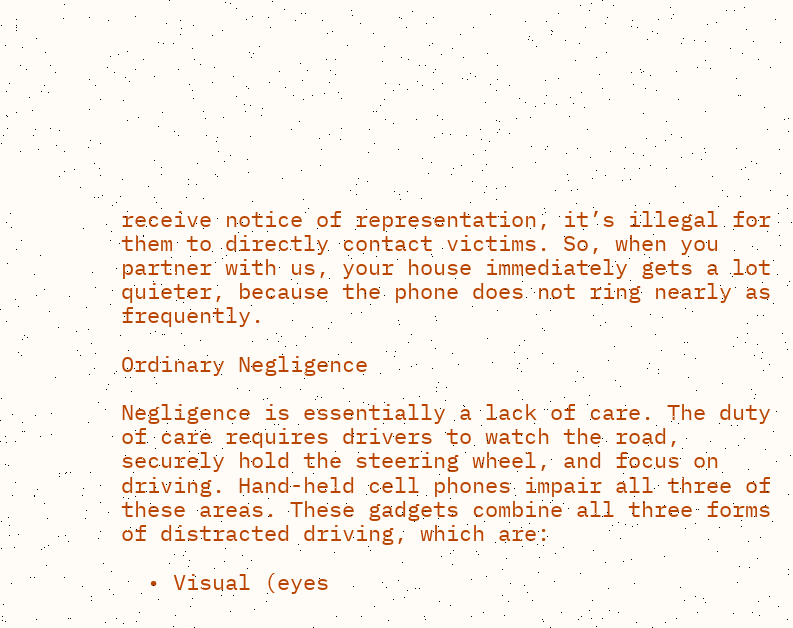receive notice of representation, it’s illegal for them to directly contact victims. So, when you partner with us, your house immediately gets a lot quieter, because the phone does not ring nearly as frequently.

Ordinary Negligence

Negligence is essentially a lack of care. The duty of care requires drivers to watch the road, securely hold the steering wheel, and focus on driving. Hand-held cell phones impair all three of these areas. These gadgets combine all three forms of distracted driving, which are:

  • Visual (eyes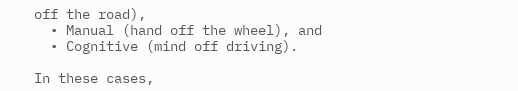off the road),
  • Manual (hand off the wheel), and
  • Cognitive (mind off driving).

In these cases,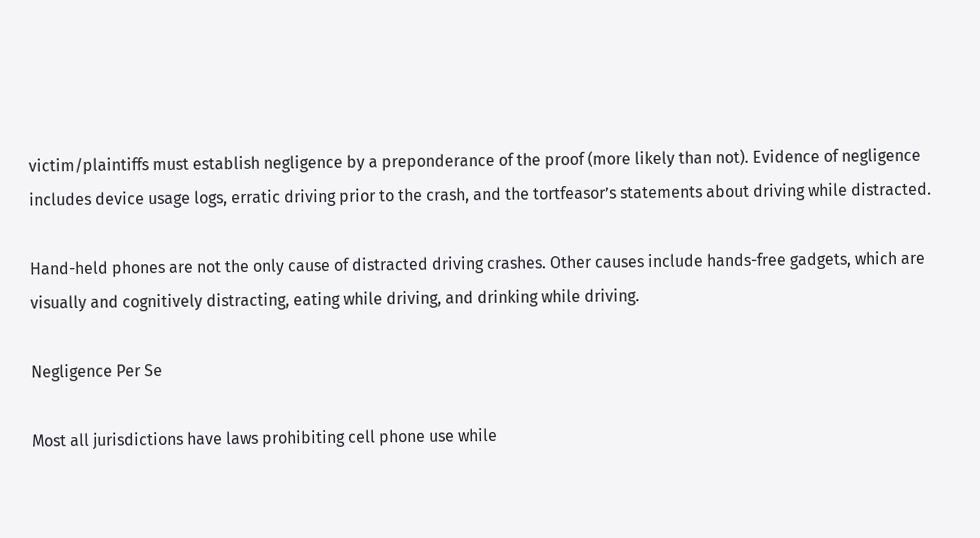victim/plaintiffs must establish negligence by a preponderance of the proof (more likely than not). Evidence of negligence includes device usage logs, erratic driving prior to the crash, and the tortfeasor’s statements about driving while distracted.

Hand-held phones are not the only cause of distracted driving crashes. Other causes include hands-free gadgets, which are visually and cognitively distracting, eating while driving, and drinking while driving.

Negligence Per Se

Most all jurisdictions have laws prohibiting cell phone use while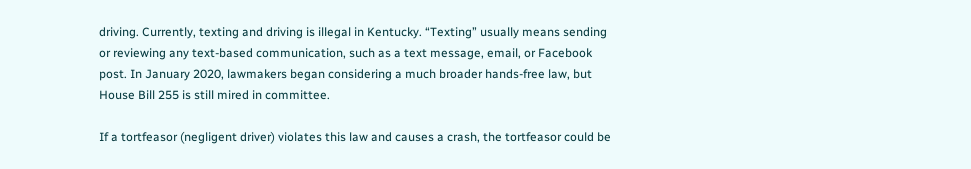driving. Currently, texting and driving is illegal in Kentucky. “Texting” usually means sending or reviewing any text-based communication, such as a text message, email, or Facebook post. In January 2020, lawmakers began considering a much broader hands-free law, but House Bill 255 is still mired in committee.

If a tortfeasor (negligent driver) violates this law and causes a crash, the tortfeasor could be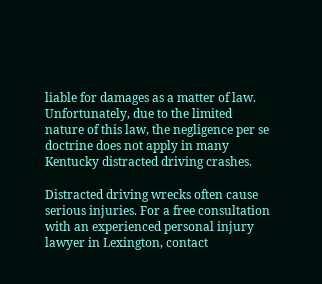liable for damages as a matter of law. Unfortunately, due to the limited nature of this law, the negligence per se doctrine does not apply in many Kentucky distracted driving crashes.

Distracted driving wrecks often cause serious injuries. For a free consultation with an experienced personal injury lawyer in Lexington, contact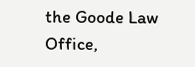the Goode Law Office,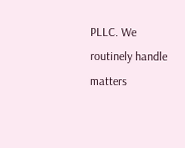PLLC. We routinely handle matters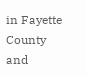in Fayette County and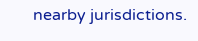nearby jurisdictions.